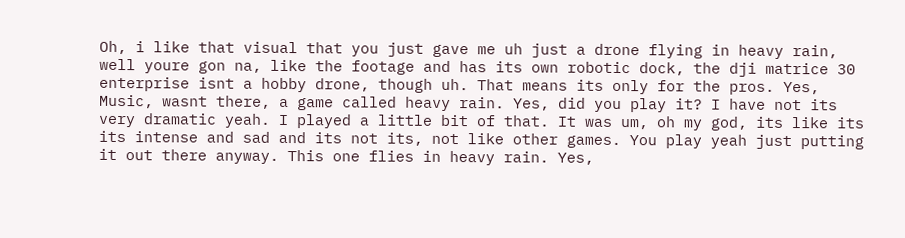Oh, i like that visual that you just gave me uh just a drone flying in heavy rain, well youre gon na, like the footage and has its own robotic dock, the dji matrice 30 enterprise isnt a hobby drone, though uh. That means its only for the pros. Yes, Music, wasnt there, a game called heavy rain. Yes, did you play it? I have not its very dramatic yeah. I played a little bit of that. It was um, oh my god, its like its its intense and sad and its not its, not like other games. You play yeah just putting it out there anyway. This one flies in heavy rain. Yes,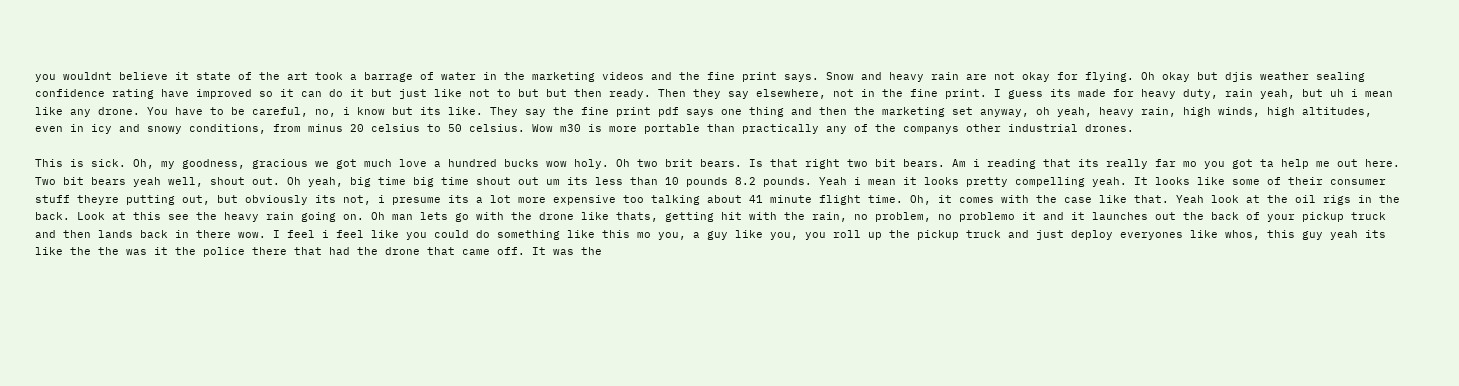you wouldnt believe it state of the art took a barrage of water in the marketing videos and the fine print says. Snow and heavy rain are not okay for flying. Oh okay but djis weather sealing confidence rating have improved so it can do it but just like not to but but then ready. Then they say elsewhere, not in the fine print. I guess its made for heavy duty, rain yeah, but uh i mean like any drone. You have to be careful, no, i know but its like. They say the fine print pdf says one thing and then the marketing set anyway, oh yeah, heavy rain, high winds, high altitudes, even in icy and snowy conditions, from minus 20 celsius to 50 celsius. Wow m30 is more portable than practically any of the companys other industrial drones.

This is sick. Oh, my goodness, gracious we got much love a hundred bucks wow holy. Oh two brit bears. Is that right two bit bears. Am i reading that its really far mo you got ta help me out here. Two bit bears yeah well, shout out. Oh yeah, big time big time shout out um its less than 10 pounds 8.2 pounds. Yeah i mean it looks pretty compelling yeah. It looks like some of their consumer stuff theyre putting out, but obviously its not, i presume its a lot more expensive too talking about 41 minute flight time. Oh, it comes with the case like that. Yeah look at the oil rigs in the back. Look at this see the heavy rain going on. Oh man lets go with the drone like thats, getting hit with the rain, no problem, no problemo it and it launches out the back of your pickup truck and then lands back in there wow. I feel i feel like you could do something like this mo you, a guy like you, you roll up the pickup truck and just deploy everyones like whos, this guy yeah its like the the was it the police there that had the drone that came off. It was the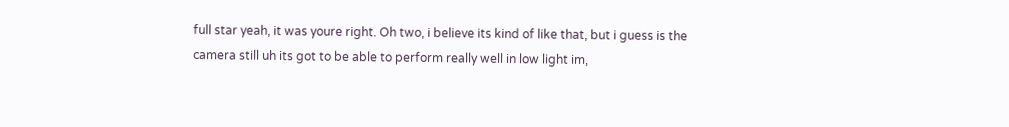full star yeah, it was youre right. Oh two, i believe its kind of like that, but i guess is the camera still uh its got to be able to perform really well in low light im,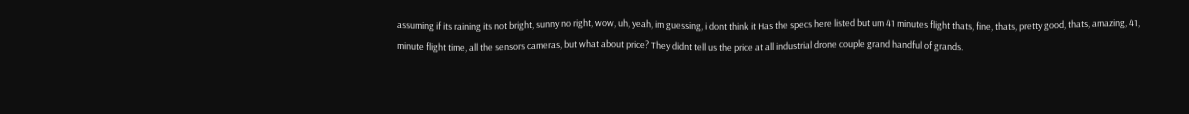assuming if its raining its not bright, sunny no right, wow, uh, yeah, im guessing, i dont think it Has the specs here listed but um 41 minutes flight thats, fine, thats, pretty good, thats, amazing, 41, minute flight time, all the sensors cameras, but what about price? They didnt tell us the price at all industrial drone couple grand handful of grands.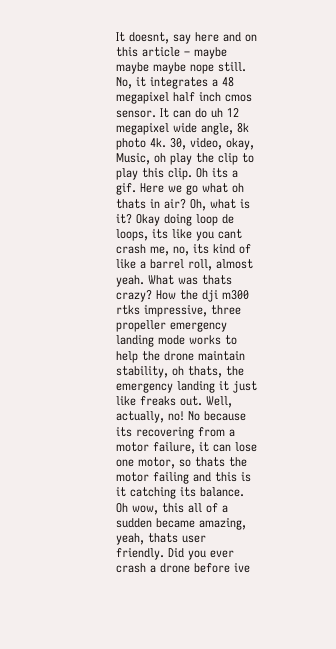It doesnt, say here and on this article – maybe maybe maybe nope still. No, it integrates a 48 megapixel half inch cmos sensor. It can do uh 12 megapixel wide angle, 8k photo 4k. 30, video, okay, Music, oh play the clip to play this clip. Oh its a gif. Here we go what oh thats in air? Oh, what is it? Okay doing loop de loops, its like you cant crash me, no, its kind of like a barrel roll, almost yeah. What was thats crazy? How the dji m300 rtks impressive, three propeller emergency landing mode works to help the drone maintain stability, oh thats, the emergency landing it just like freaks out. Well, actually, no! No because its recovering from a motor failure, it can lose one motor, so thats the motor failing and this is it catching its balance. Oh wow, this all of a sudden became amazing, yeah, thats user friendly. Did you ever crash a drone before ive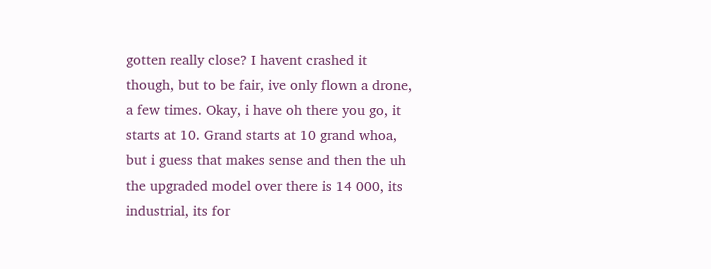gotten really close? I havent crashed it though, but to be fair, ive only flown a drone, a few times. Okay, i have oh there you go, it starts at 10. Grand starts at 10 grand whoa, but i guess that makes sense and then the uh the upgraded model over there is 14 000, its industrial, its for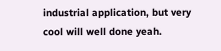industrial application, but very cool will well done yeah.